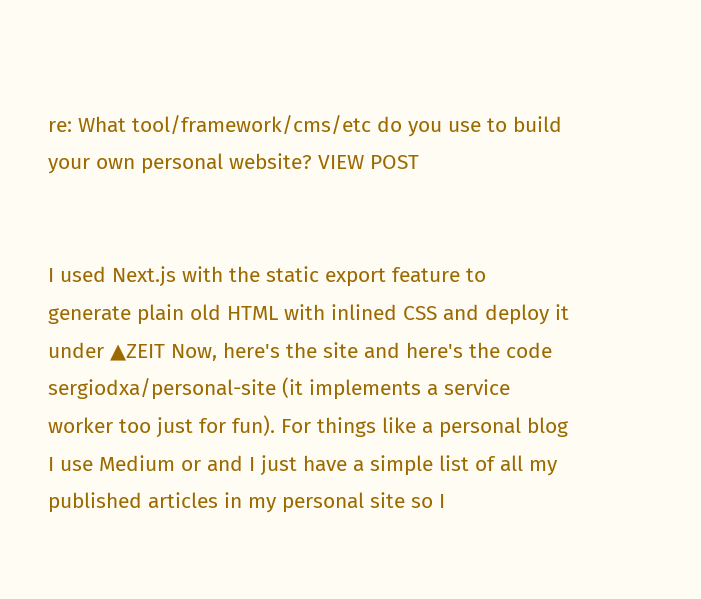re: What tool/framework/cms/etc do you use to build your own personal website? VIEW POST


I used Next.js with the static export feature to generate plain old HTML with inlined CSS and deploy it under ▲ZEIT Now, here's the site and here's the code sergiodxa/personal-site (it implements a service worker too just for fun). For things like a personal blog I use Medium or and I just have a simple list of all my published articles in my personal site so I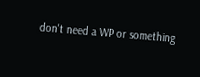don't need a WP or something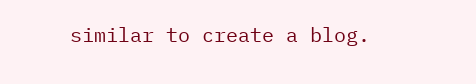similar to create a blog.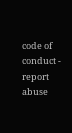code of conduct - report abuse